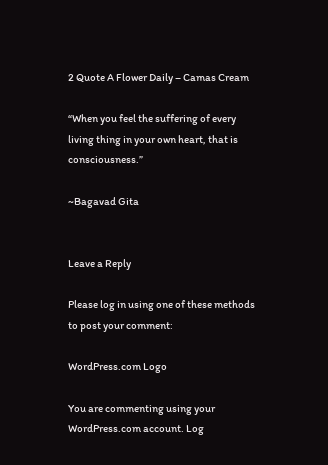2 Quote A Flower Daily – Camas Cream

“When you feel the suffering of every living thing in your own heart, that is consciousness.”

~Bagavad Gita


Leave a Reply

Please log in using one of these methods to post your comment:

WordPress.com Logo

You are commenting using your WordPress.com account. Log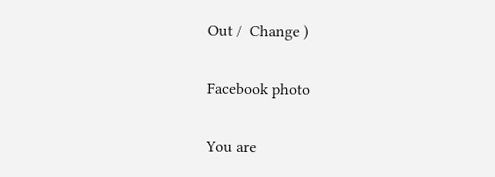Out /  Change )

Facebook photo

You are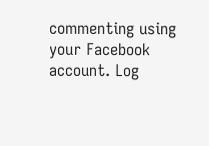commenting using your Facebook account. Log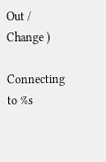Out /  Change )

Connecting to %s